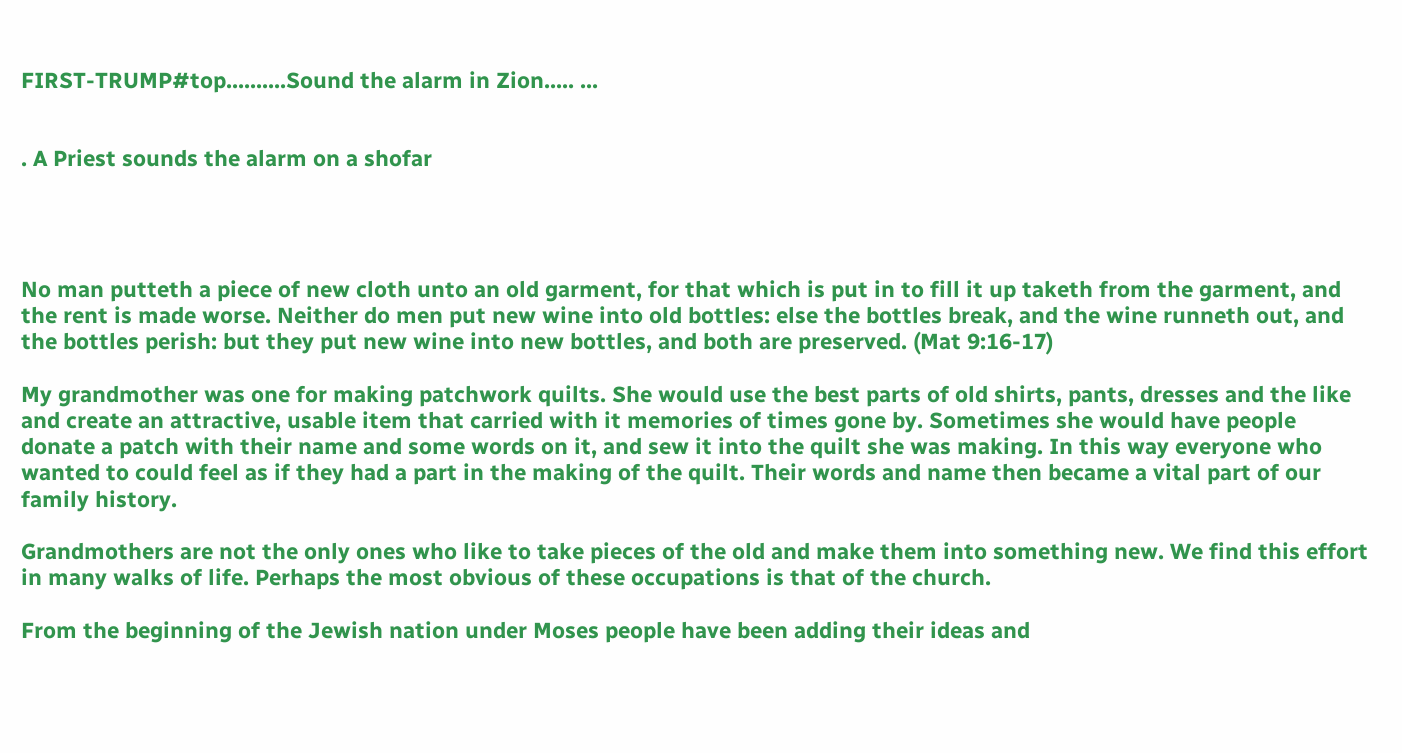FIRST-TRUMP#top..........Sound the alarm in Zion..... ...


. A Priest sounds the alarm on a shofar




No man putteth a piece of new cloth unto an old garment, for that which is put in to fill it up taketh from the garment, and the rent is made worse. Neither do men put new wine into old bottles: else the bottles break, and the wine runneth out, and the bottles perish: but they put new wine into new bottles, and both are preserved. (Mat 9:16-17)

My grandmother was one for making patchwork quilts. She would use the best parts of old shirts, pants, dresses and the like and create an attractive, usable item that carried with it memories of times gone by. Sometimes she would have people donate a patch with their name and some words on it, and sew it into the quilt she was making. In this way everyone who wanted to could feel as if they had a part in the making of the quilt. Their words and name then became a vital part of our family history.

Grandmothers are not the only ones who like to take pieces of the old and make them into something new. We find this effort in many walks of life. Perhaps the most obvious of these occupations is that of the church.

From the beginning of the Jewish nation under Moses people have been adding their ideas and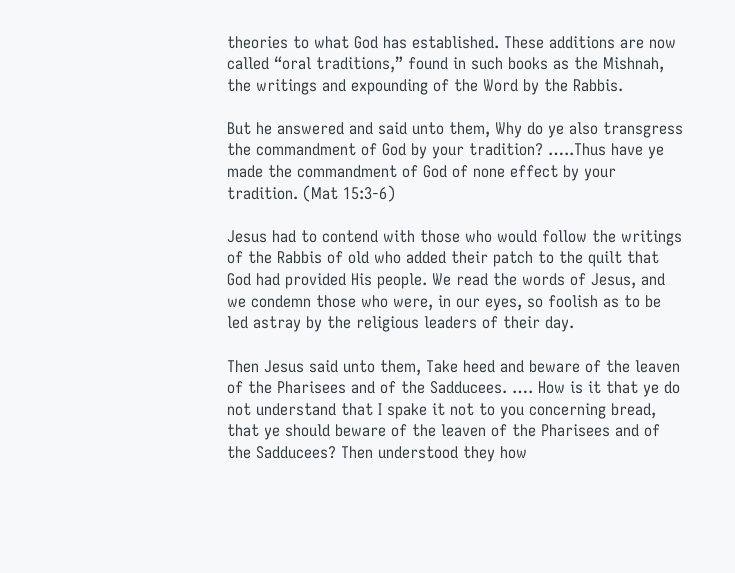theories to what God has established. These additions are now called “oral traditions,” found in such books as the Mishnah, the writings and expounding of the Word by the Rabbis.

But he answered and said unto them, Why do ye also transgress the commandment of God by your tradition? …..Thus have ye made the commandment of God of none effect by your tradition. (Mat 15:3-6)

Jesus had to contend with those who would follow the writings of the Rabbis of old who added their patch to the quilt that God had provided His people. We read the words of Jesus, and we condemn those who were, in our eyes, so foolish as to be led astray by the religious leaders of their day.

Then Jesus said unto them, Take heed and beware of the leaven of the Pharisees and of the Sadducees. …. How is it that ye do not understand that I spake it not to you concerning bread, that ye should beware of the leaven of the Pharisees and of the Sadducees? Then understood they how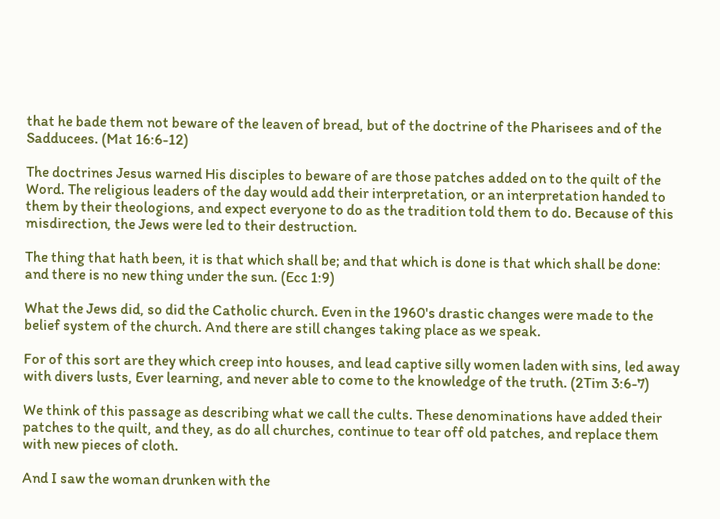that he bade them not beware of the leaven of bread, but of the doctrine of the Pharisees and of the Sadducees. (Mat 16:6-12)

The doctrines Jesus warned His disciples to beware of are those patches added on to the quilt of the Word. The religious leaders of the day would add their interpretation, or an interpretation handed to them by their theologions, and expect everyone to do as the tradition told them to do. Because of this misdirection, the Jews were led to their destruction.

The thing that hath been, it is that which shall be; and that which is done is that which shall be done: and there is no new thing under the sun. (Ecc 1:9)

What the Jews did, so did the Catholic church. Even in the 1960's drastic changes were made to the belief system of the church. And there are still changes taking place as we speak.

For of this sort are they which creep into houses, and lead captive silly women laden with sins, led away with divers lusts, Ever learning, and never able to come to the knowledge of the truth. (2Tim 3:6-7)

We think of this passage as describing what we call the cults. These denominations have added their patches to the quilt, and they, as do all churches, continue to tear off old patches, and replace them with new pieces of cloth.

And I saw the woman drunken with the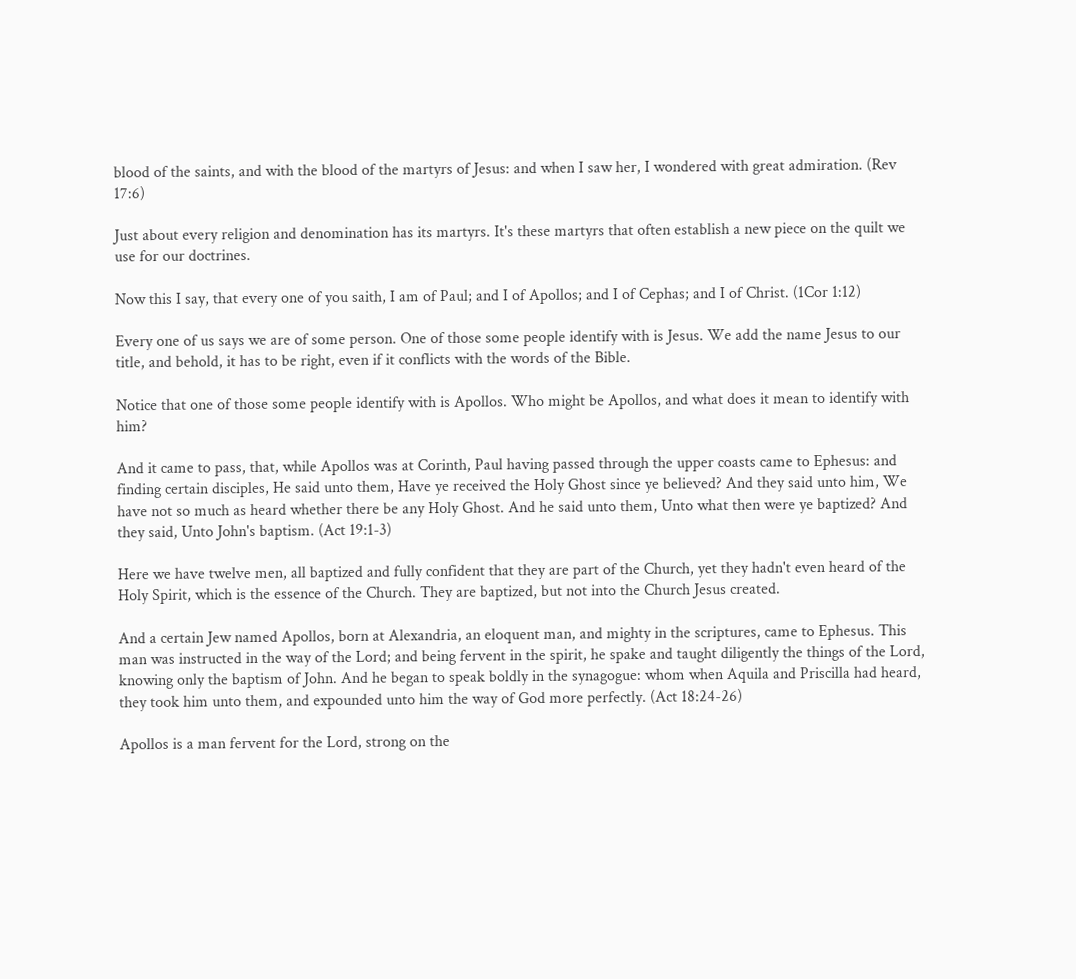blood of the saints, and with the blood of the martyrs of Jesus: and when I saw her, I wondered with great admiration. (Rev 17:6)

Just about every religion and denomination has its martyrs. It's these martyrs that often establish a new piece on the quilt we use for our doctrines.

Now this I say, that every one of you saith, I am of Paul; and I of Apollos; and I of Cephas; and I of Christ. (1Cor 1:12)

Every one of us says we are of some person. One of those some people identify with is Jesus. We add the name Jesus to our title, and behold, it has to be right, even if it conflicts with the words of the Bible.

Notice that one of those some people identify with is Apollos. Who might be Apollos, and what does it mean to identify with him?

And it came to pass, that, while Apollos was at Corinth, Paul having passed through the upper coasts came to Ephesus: and finding certain disciples, He said unto them, Have ye received the Holy Ghost since ye believed? And they said unto him, We have not so much as heard whether there be any Holy Ghost. And he said unto them, Unto what then were ye baptized? And they said, Unto John's baptism. (Act 19:1-3)

Here we have twelve men, all baptized and fully confident that they are part of the Church, yet they hadn't even heard of the Holy Spirit, which is the essence of the Church. They are baptized, but not into the Church Jesus created.

And a certain Jew named Apollos, born at Alexandria, an eloquent man, and mighty in the scriptures, came to Ephesus. This man was instructed in the way of the Lord; and being fervent in the spirit, he spake and taught diligently the things of the Lord, knowing only the baptism of John. And he began to speak boldly in the synagogue: whom when Aquila and Priscilla had heard, they took him unto them, and expounded unto him the way of God more perfectly. (Act 18:24-26)

Apollos is a man fervent for the Lord, strong on the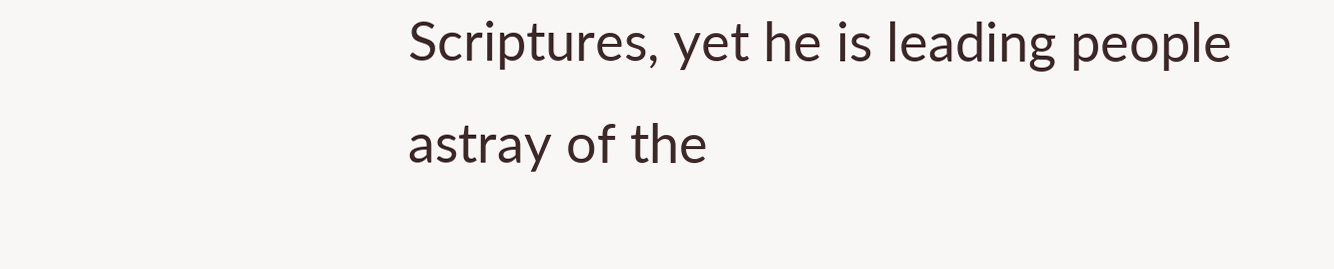Scriptures, yet he is leading people astray of the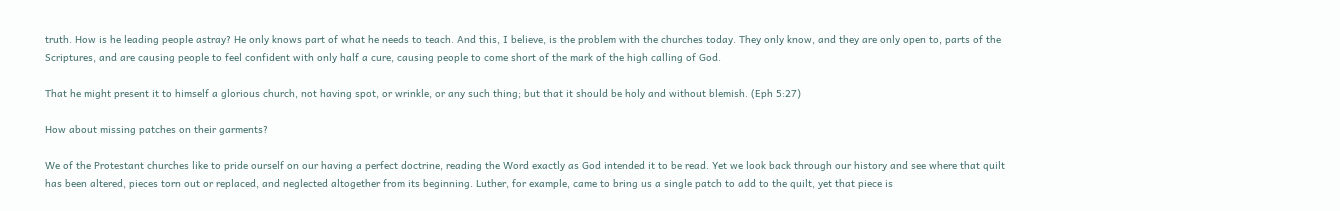truth. How is he leading people astray? He only knows part of what he needs to teach. And this, I believe, is the problem with the churches today. They only know, and they are only open to, parts of the Scriptures, and are causing people to feel confident with only half a cure, causing people to come short of the mark of the high calling of God.

That he might present it to himself a glorious church, not having spot, or wrinkle, or any such thing; but that it should be holy and without blemish. (Eph 5:27)

How about missing patches on their garments?

We of the Protestant churches like to pride ourself on our having a perfect doctrine, reading the Word exactly as God intended it to be read. Yet we look back through our history and see where that quilt has been altered, pieces torn out or replaced, and neglected altogether from its beginning. Luther, for example, came to bring us a single patch to add to the quilt, yet that piece is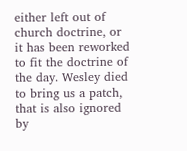either left out of church doctrine, or it has been reworked to fit the doctrine of the day. Wesley died to bring us a patch, that is also ignored by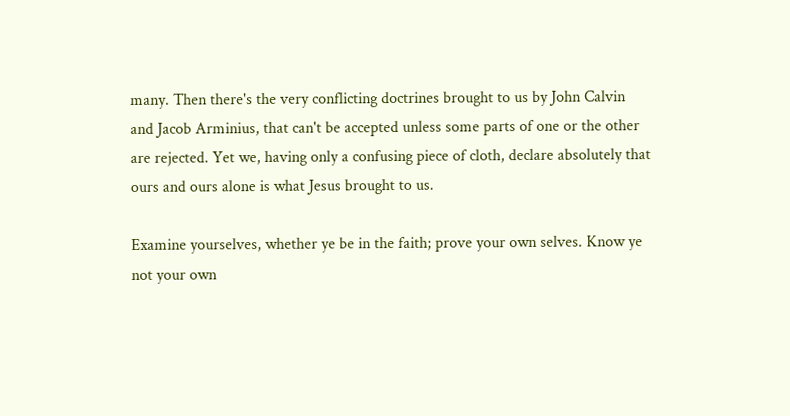many. Then there's the very conflicting doctrines brought to us by John Calvin and Jacob Arminius, that can't be accepted unless some parts of one or the other are rejected. Yet we, having only a confusing piece of cloth, declare absolutely that ours and ours alone is what Jesus brought to us.

Examine yourselves, whether ye be in the faith; prove your own selves. Know ye not your own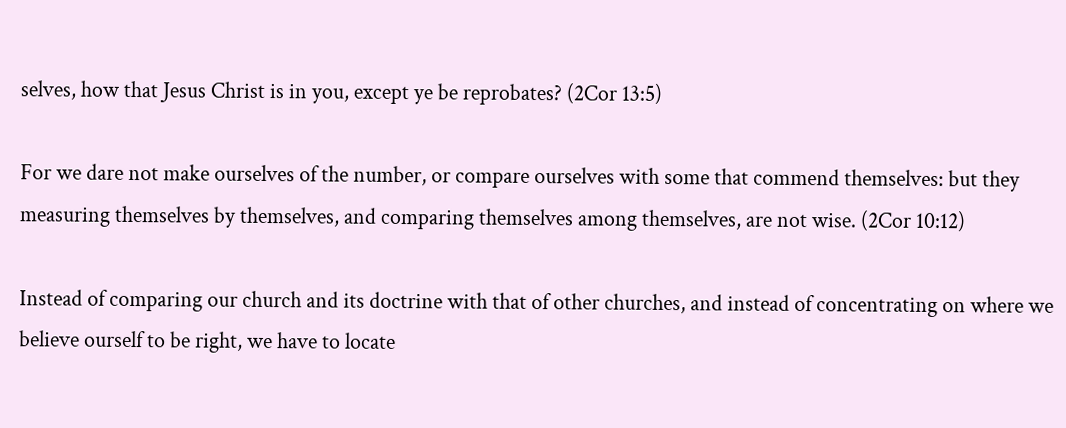selves, how that Jesus Christ is in you, except ye be reprobates? (2Cor 13:5)

For we dare not make ourselves of the number, or compare ourselves with some that commend themselves: but they measuring themselves by themselves, and comparing themselves among themselves, are not wise. (2Cor 10:12)

Instead of comparing our church and its doctrine with that of other churches, and instead of concentrating on where we believe ourself to be right, we have to locate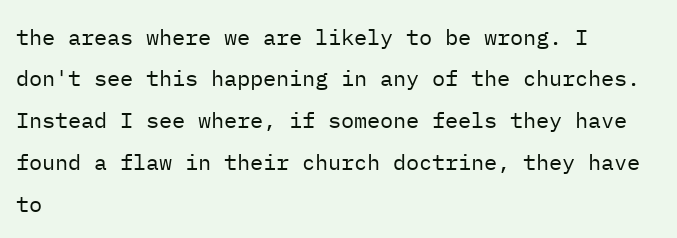the areas where we are likely to be wrong. I don't see this happening in any of the churches. Instead I see where, if someone feels they have found a flaw in their church doctrine, they have to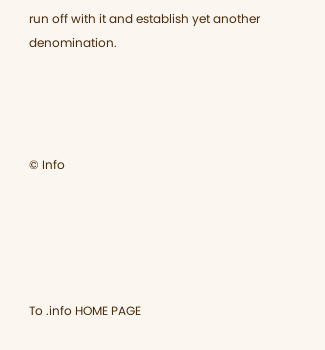run off with it and establish yet another denomination.




© Info





To .info HOME PAGE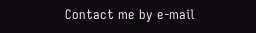Contact me by e-mail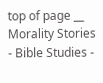top of page __ Morality Stories - Bible Studies -